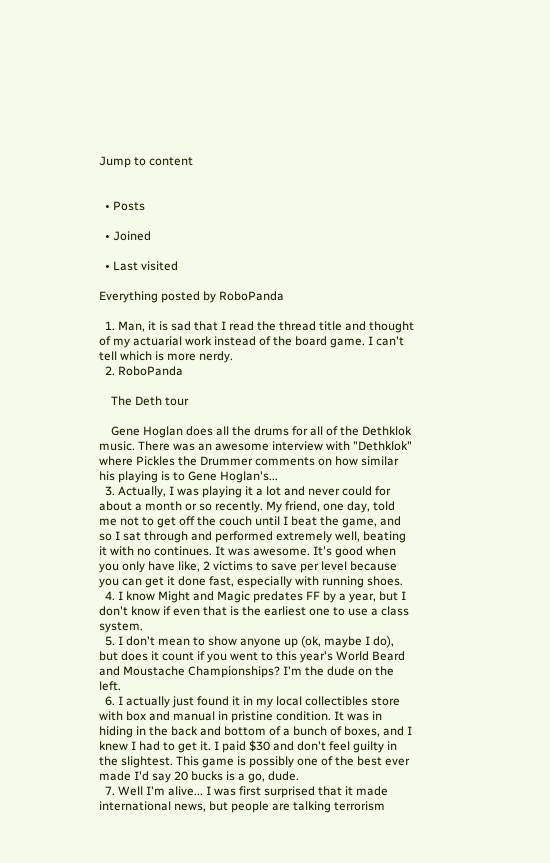Jump to content


  • Posts

  • Joined

  • Last visited

Everything posted by RoboPanda

  1. Man, it is sad that I read the thread title and thought of my actuarial work instead of the board game. I can't tell which is more nerdy.
  2. RoboPanda

    The Deth tour

    Gene Hoglan does all the drums for all of the Dethklok music. There was an awesome interview with "Dethklok" where Pickles the Drummer comments on how similar his playing is to Gene Hoglan's...
  3. Actually, I was playing it a lot and never could for about a month or so recently. My friend, one day, told me not to get off the couch until I beat the game, and so I sat through and performed extremely well, beating it with no continues. It was awesome. It's good when you only have like, 2 victims to save per level because you can get it done fast, especially with running shoes.
  4. I know Might and Magic predates FF by a year, but I don't know if even that is the earliest one to use a class system.
  5. I don't mean to show anyone up (ok, maybe I do), but does it count if you went to this year's World Beard and Moustache Championships? I'm the dude on the left.
  6. I actually just found it in my local collectibles store with box and manual in pristine condition. It was in hiding in the back and bottom of a bunch of boxes, and I knew I had to get it. I paid $30 and don't feel guilty in the slightest. This game is possibly one of the best ever made I'd say 20 bucks is a go, dude.
  7. Well I'm alive... I was first surprised that it made international news, but people are talking terrorism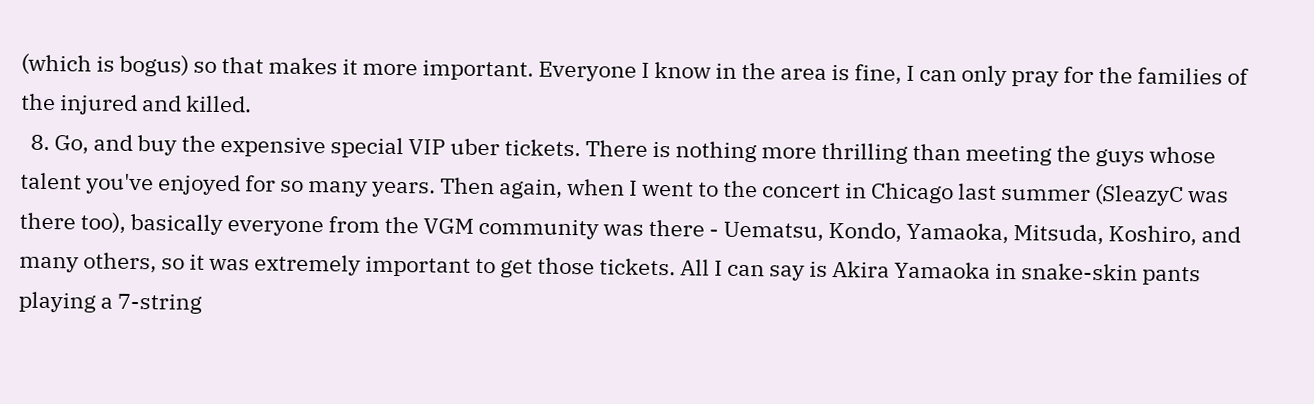(which is bogus) so that makes it more important. Everyone I know in the area is fine, I can only pray for the families of the injured and killed.
  8. Go, and buy the expensive special VIP uber tickets. There is nothing more thrilling than meeting the guys whose talent you've enjoyed for so many years. Then again, when I went to the concert in Chicago last summer (SleazyC was there too), basically everyone from the VGM community was there - Uematsu, Kondo, Yamaoka, Mitsuda, Koshiro, and many others, so it was extremely important to get those tickets. All I can say is Akira Yamaoka in snake-skin pants playing a 7-string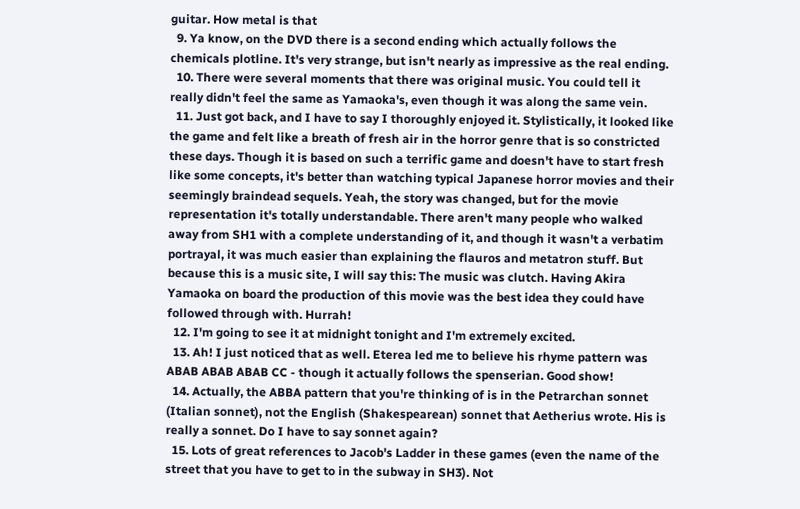guitar. How metal is that
  9. Ya know, on the DVD there is a second ending which actually follows the chemicals plotline. It's very strange, but isn't nearly as impressive as the real ending.
  10. There were several moments that there was original music. You could tell it really didn't feel the same as Yamaoka's, even though it was along the same vein.
  11. Just got back, and I have to say I thoroughly enjoyed it. Stylistically, it looked like the game and felt like a breath of fresh air in the horror genre that is so constricted these days. Though it is based on such a terrific game and doesn't have to start fresh like some concepts, it's better than watching typical Japanese horror movies and their seemingly braindead sequels. Yeah, the story was changed, but for the movie representation it's totally understandable. There aren't many people who walked away from SH1 with a complete understanding of it, and though it wasn't a verbatim portrayal, it was much easier than explaining the flauros and metatron stuff. But because this is a music site, I will say this: The music was clutch. Having Akira Yamaoka on board the production of this movie was the best idea they could have followed through with. Hurrah!
  12. I'm going to see it at midnight tonight and I'm extremely excited.
  13. Ah! I just noticed that as well. Eterea led me to believe his rhyme pattern was ABAB ABAB ABAB CC - though it actually follows the spenserian. Good show!
  14. Actually, the ABBA pattern that you're thinking of is in the Petrarchan sonnet (Italian sonnet), not the English (Shakespearean) sonnet that Aetherius wrote. His is really a sonnet. Do I have to say sonnet again?
  15. Lots of great references to Jacob's Ladder in these games (even the name of the street that you have to get to in the subway in SH3). Not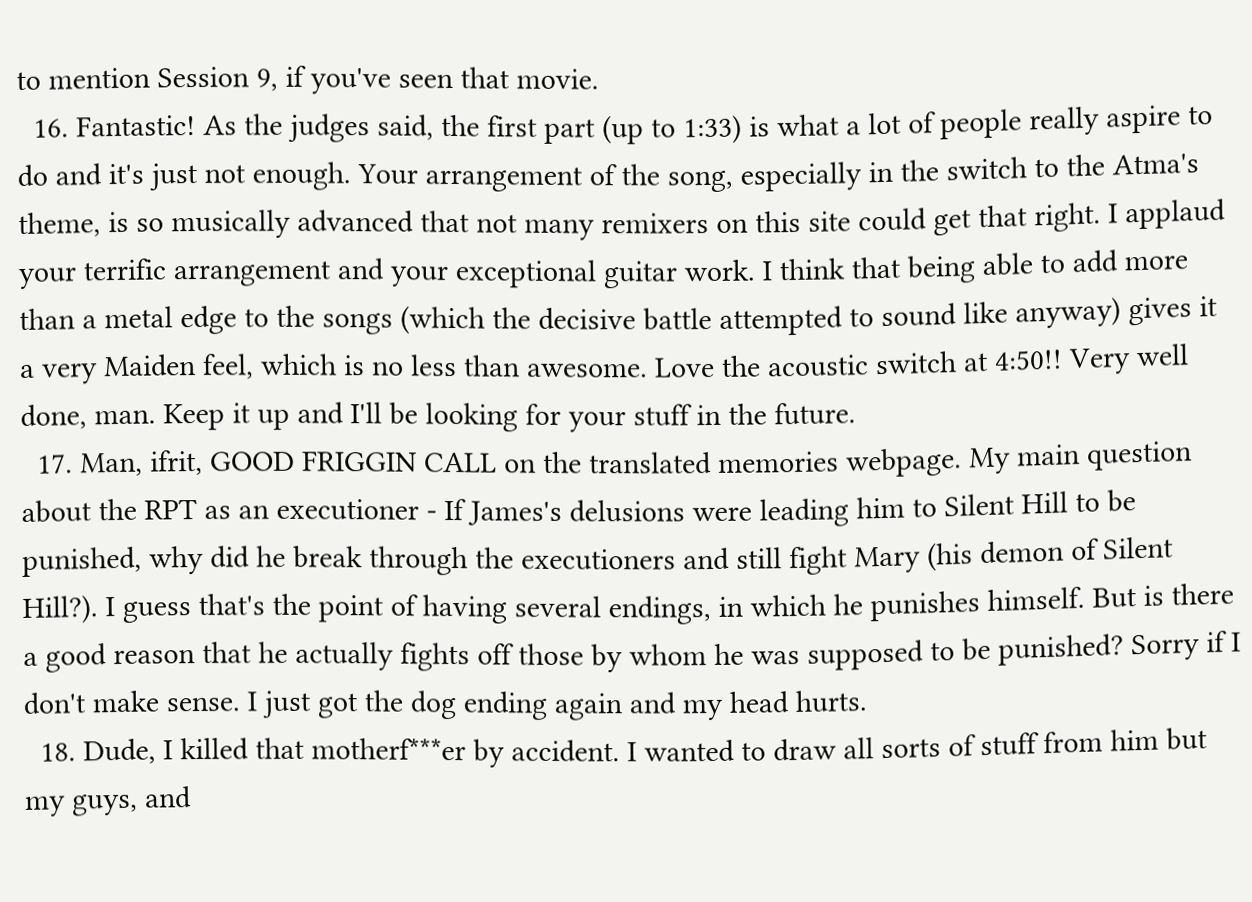to mention Session 9, if you've seen that movie.
  16. Fantastic! As the judges said, the first part (up to 1:33) is what a lot of people really aspire to do and it's just not enough. Your arrangement of the song, especially in the switch to the Atma's theme, is so musically advanced that not many remixers on this site could get that right. I applaud your terrific arrangement and your exceptional guitar work. I think that being able to add more than a metal edge to the songs (which the decisive battle attempted to sound like anyway) gives it a very Maiden feel, which is no less than awesome. Love the acoustic switch at 4:50!! Very well done, man. Keep it up and I'll be looking for your stuff in the future.
  17. Man, ifrit, GOOD FRIGGIN CALL on the translated memories webpage. My main question about the RPT as an executioner - If James's delusions were leading him to Silent Hill to be punished, why did he break through the executioners and still fight Mary (his demon of Silent Hill?). I guess that's the point of having several endings, in which he punishes himself. But is there a good reason that he actually fights off those by whom he was supposed to be punished? Sorry if I don't make sense. I just got the dog ending again and my head hurts.
  18. Dude, I killed that motherf***er by accident. I wanted to draw all sorts of stuff from him but my guys, and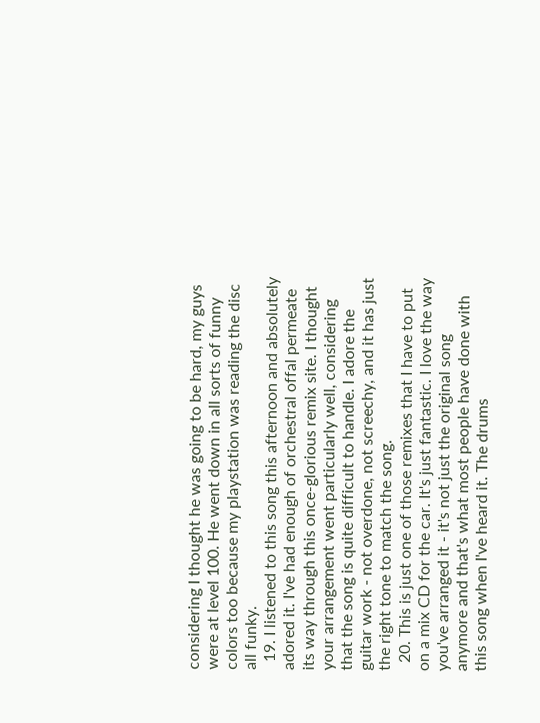considering I thought he was going to be hard, my guys were at level 100. He went down in all sorts of funny colors too because my playstation was reading the disc all funky.
  19. I listened to this song this afternoon and absolutely adored it. I've had enough of orchestral offal permeate its way through this once-glorious remix site. I thought your arrangement went particularly well, considering that the song is quite difficult to handle. I adore the guitar work - not overdone, not screechy, and it has just the right tone to match the song.
  20. This is just one of those remixes that I have to put on a mix CD for the car. It's just fantastic. I love the way you've arranged it - it's not just the original song anymore and that's what most people have done with this song when I've heard it. The drums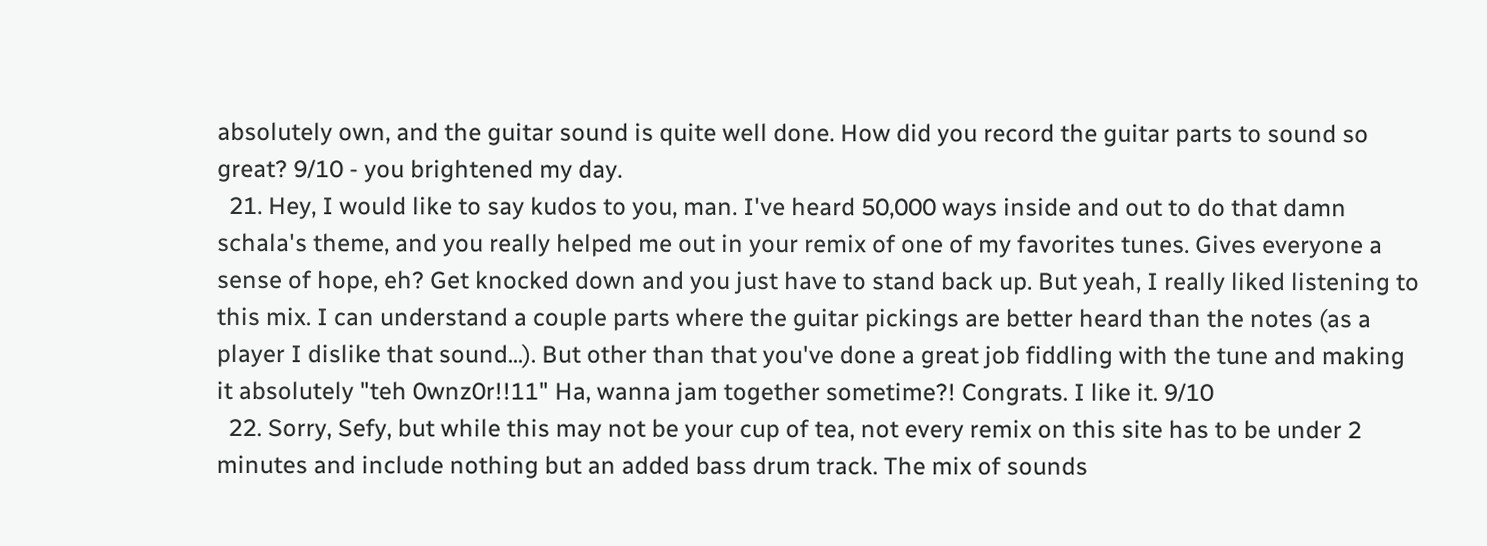absolutely own, and the guitar sound is quite well done. How did you record the guitar parts to sound so great? 9/10 - you brightened my day.
  21. Hey, I would like to say kudos to you, man. I've heard 50,000 ways inside and out to do that damn schala's theme, and you really helped me out in your remix of one of my favorites tunes. Gives everyone a sense of hope, eh? Get knocked down and you just have to stand back up. But yeah, I really liked listening to this mix. I can understand a couple parts where the guitar pickings are better heard than the notes (as a player I dislike that sound...). But other than that you've done a great job fiddling with the tune and making it absolutely "teh 0wnz0r!!11" Ha, wanna jam together sometime?! Congrats. I like it. 9/10
  22. Sorry, Sefy, but while this may not be your cup of tea, not every remix on this site has to be under 2 minutes and include nothing but an added bass drum track. The mix of sounds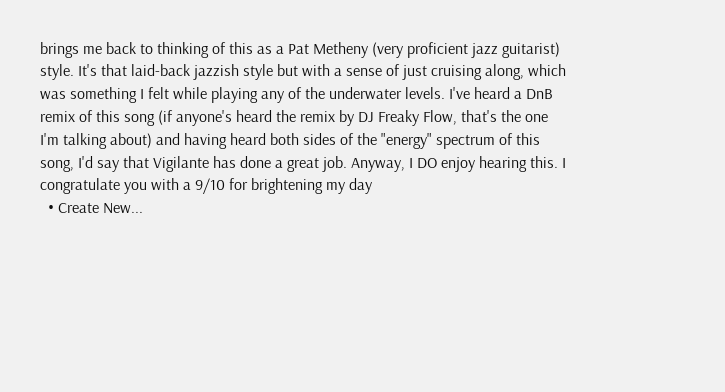brings me back to thinking of this as a Pat Metheny (very proficient jazz guitarist) style. It's that laid-back jazzish style but with a sense of just cruising along, which was something I felt while playing any of the underwater levels. I've heard a DnB remix of this song (if anyone's heard the remix by DJ Freaky Flow, that's the one I'm talking about) and having heard both sides of the "energy" spectrum of this song, I'd say that Vigilante has done a great job. Anyway, I DO enjoy hearing this. I congratulate you with a 9/10 for brightening my day
  • Create New...